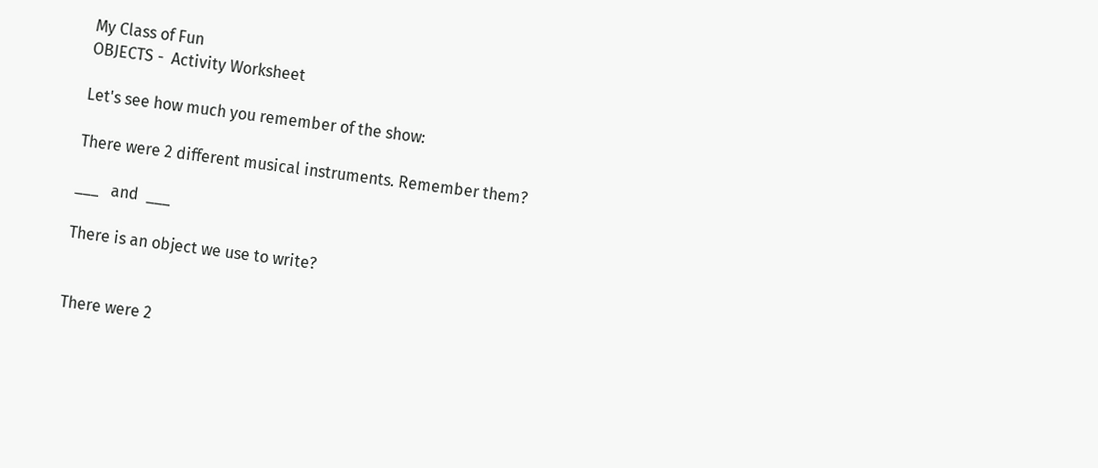My Class of Fun
OBJECTS -  Activity Worksheet

Let's see how much you remember of the show:

There were 2 different musical instruments. Remember them?

___   and  ___

There is an object we use to write?


There were 2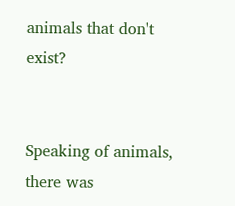animals that don't exist?


Speaking of animals, there was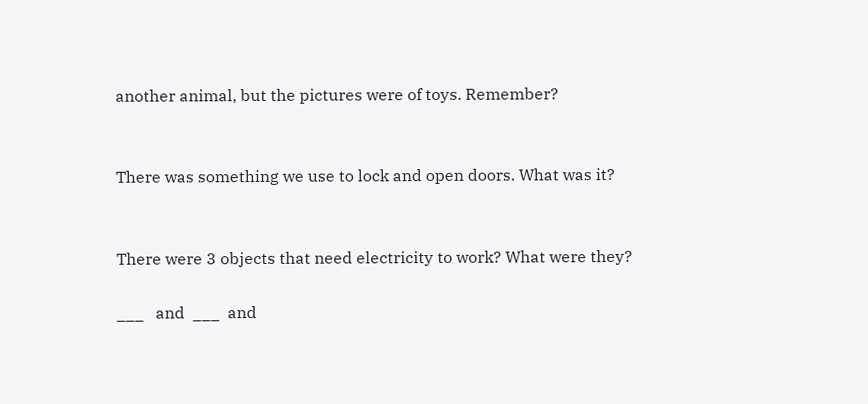another animal, but the pictures were of toys. Remember?


There was something we use to lock and open doors. What was it?


There were 3 objects that need electricity to work? What were they?

___   and  ___  and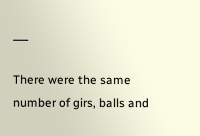___

There were the same number of girs, balls and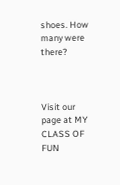shoes. How many were there?



Visit our page at MY CLASS OF FUN